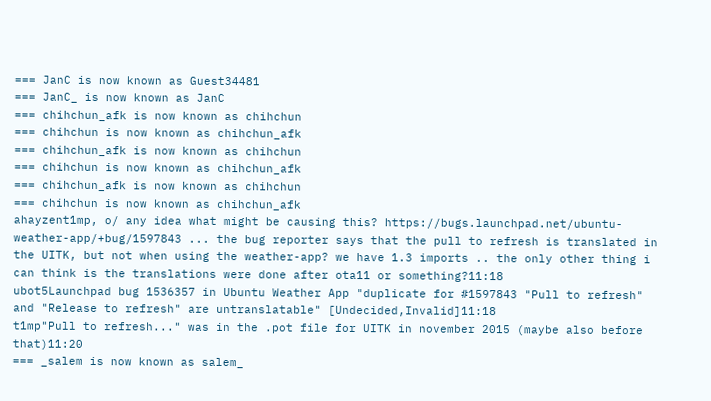=== JanC is now known as Guest34481
=== JanC_ is now known as JanC
=== chihchun_afk is now known as chihchun
=== chihchun is now known as chihchun_afk
=== chihchun_afk is now known as chihchun
=== chihchun is now known as chihchun_afk
=== chihchun_afk is now known as chihchun
=== chihchun is now known as chihchun_afk
ahayzent1mp, o/ any idea what might be causing this? https://bugs.launchpad.net/ubuntu-weather-app/+bug/1597843 ... the bug reporter says that the pull to refresh is translated in the UITK, but not when using the weather-app? we have 1.3 imports .. the only other thing i can think is the translations were done after ota11 or something?11:18
ubot5Launchpad bug 1536357 in Ubuntu Weather App "duplicate for #1597843 "Pull to refresh" and "Release to refresh" are untranslatable" [Undecided,Invalid]11:18
t1mp"Pull to refresh..." was in the .pot file for UITK in november 2015 (maybe also before that)11:20
=== _salem is now known as salem_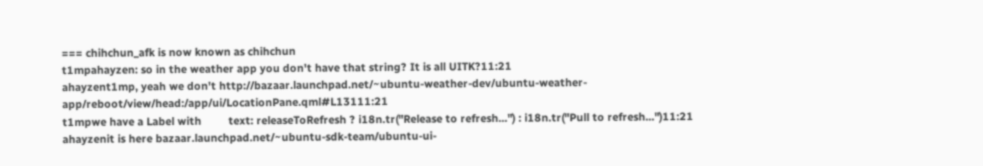=== chihchun_afk is now known as chihchun
t1mpahayzen: so in the weather app you don't have that string? It is all UITK?11:21
ahayzent1mp, yeah we don't http://bazaar.launchpad.net/~ubuntu-weather-dev/ubuntu-weather-app/reboot/view/head:/app/ui/LocationPane.qml#L13111:21
t1mpwe have a Label with         text: releaseToRefresh ? i18n.tr("Release to refresh...") : i18n.tr("Pull to refresh...")11:21
ahayzenit is here bazaar.launchpad.net/~ubuntu-sdk-team/ubuntu-ui-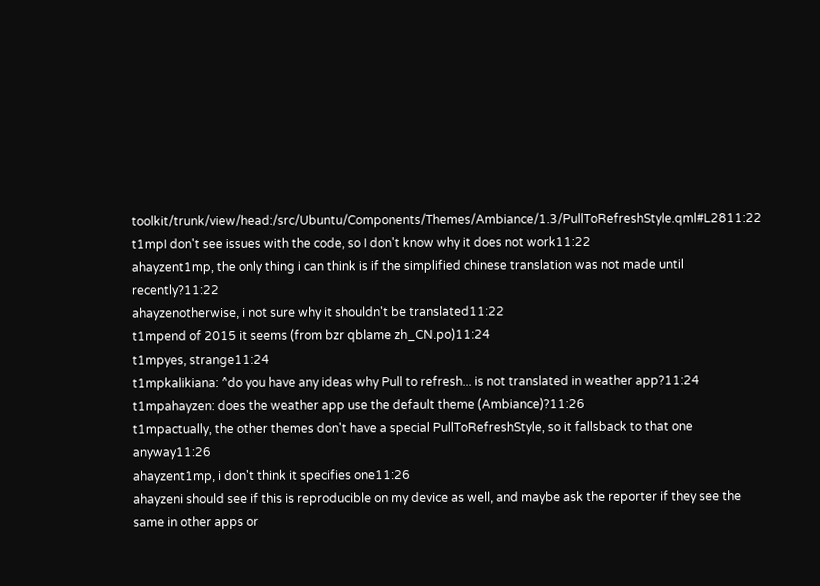toolkit/trunk/view/head:/src/Ubuntu/Components/Themes/Ambiance/1.3/PullToRefreshStyle.qml#L2811:22
t1mpI don't see issues with the code, so I don't know why it does not work11:22
ahayzent1mp, the only thing i can think is if the simplified chinese translation was not made until recently?11:22
ahayzenotherwise, i not sure why it shouldn't be translated11:22
t1mpend of 2015 it seems (from bzr qblame zh_CN.po)11:24
t1mpyes, strange11:24
t1mpkalikiana: ^do you have any ideas why Pull to refresh... is not translated in weather app?11:24
t1mpahayzen: does the weather app use the default theme (Ambiance)?11:26
t1mpactually, the other themes don't have a special PullToRefreshStyle, so it fallsback to that one anyway11:26
ahayzent1mp, i don't think it specifies one11:26
ahayzeni should see if this is reproducible on my device as well, and maybe ask the reporter if they see the same in other apps or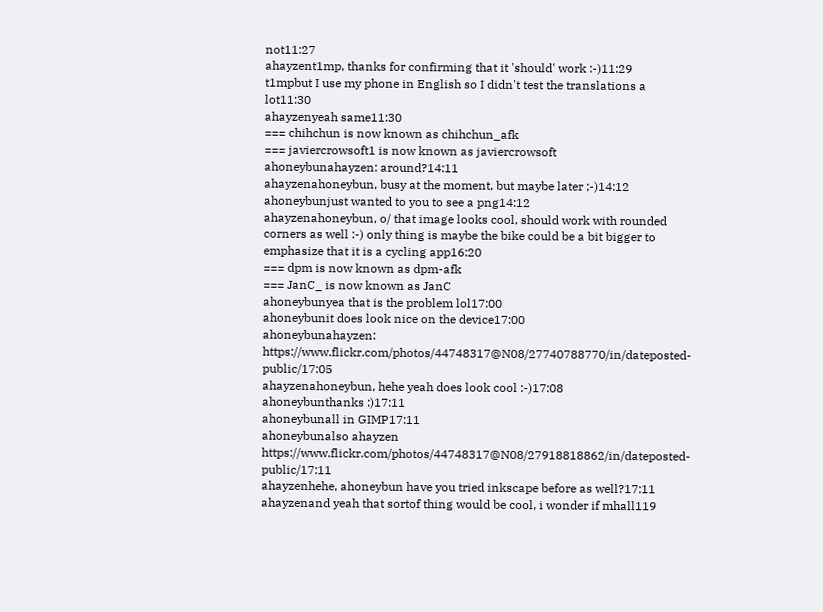not11:27
ahayzent1mp, thanks for confirming that it 'should' work :-)11:29
t1mpbut I use my phone in English so I didn't test the translations a lot11:30
ahayzenyeah same11:30
=== chihchun is now known as chihchun_afk
=== javiercrowsoft1 is now known as javiercrowsoft
ahoneybunahayzen: around?14:11
ahayzenahoneybun, busy at the moment, but maybe later ;-)14:12
ahoneybunjust wanted to you to see a png14:12
ahayzenahoneybun, o/ that image looks cool, should work with rounded corners as well :-) only thing is maybe the bike could be a bit bigger to emphasize that it is a cycling app16:20
=== dpm is now known as dpm-afk
=== JanC_ is now known as JanC
ahoneybunyea that is the problem lol17:00
ahoneybunit does look nice on the device17:00
ahoneybunahayzen: https://www.flickr.com/photos/44748317@N08/27740788770/in/dateposted-public/17:05
ahayzenahoneybun, hehe yeah does look cool :-)17:08
ahoneybunthanks :)17:11
ahoneybunall in GIMP17:11
ahoneybunalso ahayzen https://www.flickr.com/photos/44748317@N08/27918818862/in/dateposted-public/17:11
ahayzenhehe, ahoneybun have you tried inkscape before as well?17:11
ahayzenand yeah that sortof thing would be cool, i wonder if mhall119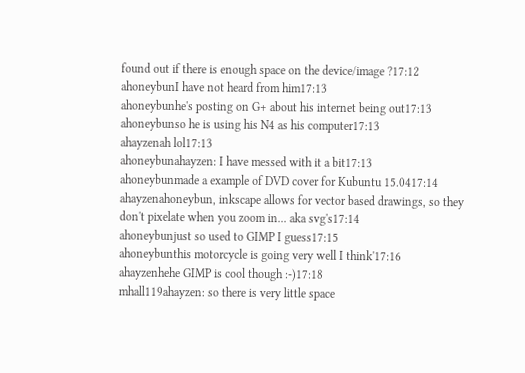found out if there is enough space on the device/image ?17:12
ahoneybunI have not heard from him17:13
ahoneybunhe's posting on G+ about his internet being out17:13
ahoneybunso he is using his N4 as his computer17:13
ahayzenah lol17:13
ahoneybunahayzen: I have messed with it a bit17:13
ahoneybunmade a example of DVD cover for Kubuntu 15.0417:14
ahayzenahoneybun, inkscape allows for vector based drawings, so they don't pixelate when you zoom in... aka svg's17:14
ahoneybunjust so used to GIMP I guess17:15
ahoneybunthis motorcycle is going very well I think'17:16
ahayzenhehe GIMP is cool though :-)17:18
mhall119ahayzen: so there is very little space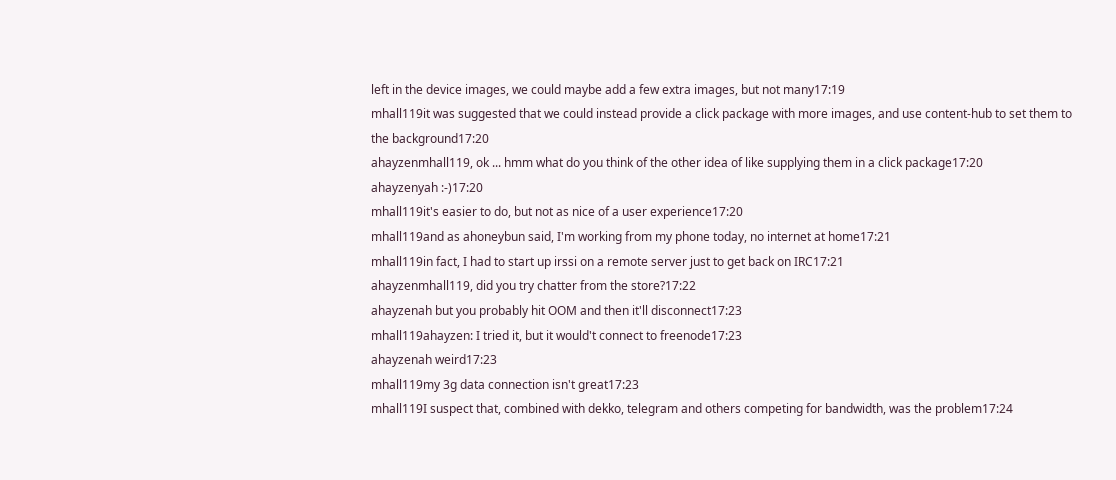left in the device images, we could maybe add a few extra images, but not many17:19
mhall119it was suggested that we could instead provide a click package with more images, and use content-hub to set them to the background17:20
ahayzenmhall119, ok ... hmm what do you think of the other idea of like supplying them in a click package17:20
ahayzenyah :-)17:20
mhall119it's easier to do, but not as nice of a user experience17:20
mhall119and as ahoneybun said, I'm working from my phone today, no internet at home17:21
mhall119in fact, I had to start up irssi on a remote server just to get back on IRC17:21
ahayzenmhall119, did you try chatter from the store?17:22
ahayzenah but you probably hit OOM and then it'll disconnect17:23
mhall119ahayzen: I tried it, but it would't connect to freenode17:23
ahayzenah weird17:23
mhall119my 3g data connection isn't great17:23
mhall119I suspect that, combined with dekko, telegram and others competing for bandwidth, was the problem17:24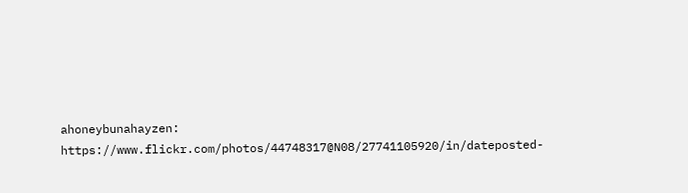ahoneybunahayzen: https://www.flickr.com/photos/44748317@N08/27741105920/in/dateposted-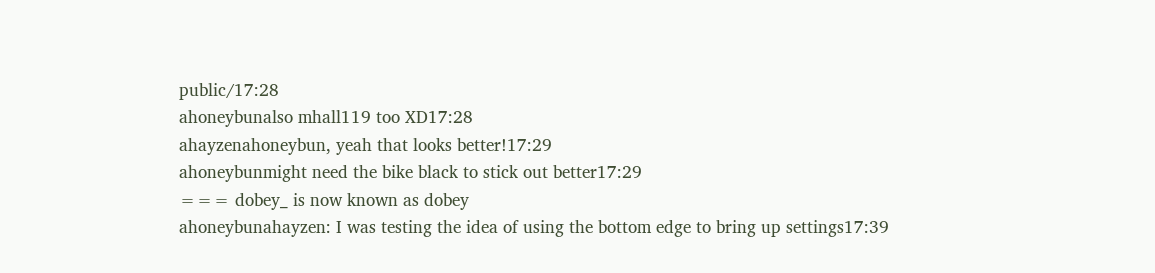public/17:28
ahoneybunalso mhall119 too XD17:28
ahayzenahoneybun, yeah that looks better!17:29
ahoneybunmight need the bike black to stick out better17:29
=== dobey_ is now known as dobey
ahoneybunahayzen: I was testing the idea of using the bottom edge to bring up settings17:39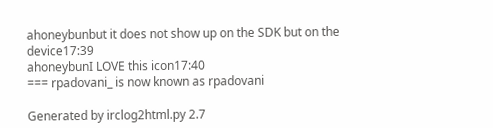ahoneybunbut it does not show up on the SDK but on the device17:39
ahoneybunI LOVE this icon17:40
=== rpadovani_ is now known as rpadovani

Generated by irclog2html.py 2.7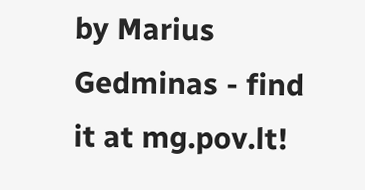by Marius Gedminas - find it at mg.pov.lt!